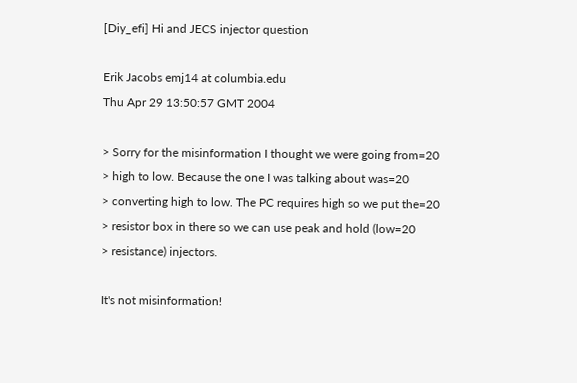[Diy_efi] Hi and JECS injector question

Erik Jacobs emj14 at columbia.edu
Thu Apr 29 13:50:57 GMT 2004

> Sorry for the misinformation I thought we were going from=20
> high to low. Because the one I was talking about was=20
> converting high to low. The PC requires high so we put the=20
> resistor box in there so we can use peak and hold (low=20
> resistance) injectors.

It's not misinformation!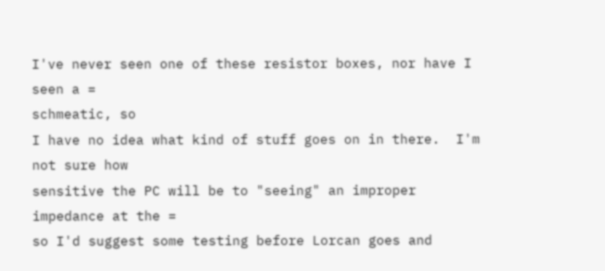I've never seen one of these resistor boxes, nor have I seen a =
schmeatic, so
I have no idea what kind of stuff goes on in there.  I'm not sure how
sensitive the PC will be to "seeing" an improper impedance at the =
so I'd suggest some testing before Lorcan goes and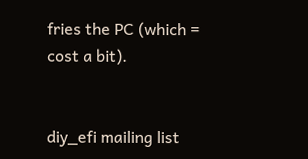fries the PC (which =
cost a bit).


diy_efi mailing list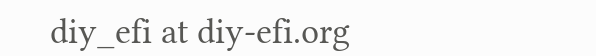diy_efi at diy-efi.org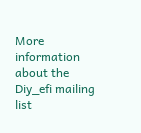More information about the Diy_efi mailing list